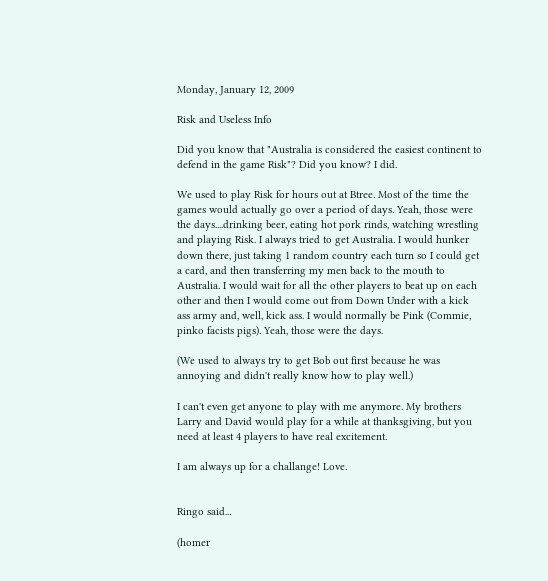Monday, January 12, 2009

Risk and Useless Info

Did you know that "Australia is considered the easiest continent to defend in the game Risk"? Did you know? I did.

We used to play Risk for hours out at Btree. Most of the time the games would actually go over a period of days. Yeah, those were the days....drinking beer, eating hot pork rinds, watching wrestling and playing Risk. I always tried to get Australia. I would hunker down there, just taking 1 random country each turn so I could get a card, and then transferring my men back to the mouth to Australia. I would wait for all the other players to beat up on each other and then I would come out from Down Under with a kick ass army and, well, kick ass. I would normally be Pink (Commie, pinko facists pigs). Yeah, those were the days.

(We used to always try to get Bob out first because he was annoying and didn't really know how to play well.)

I can't even get anyone to play with me anymore. My brothers Larry and David would play for a while at thanksgiving, but you need at least 4 players to have real excitement.

I am always up for a challange! Love.


Ringo said...

(homer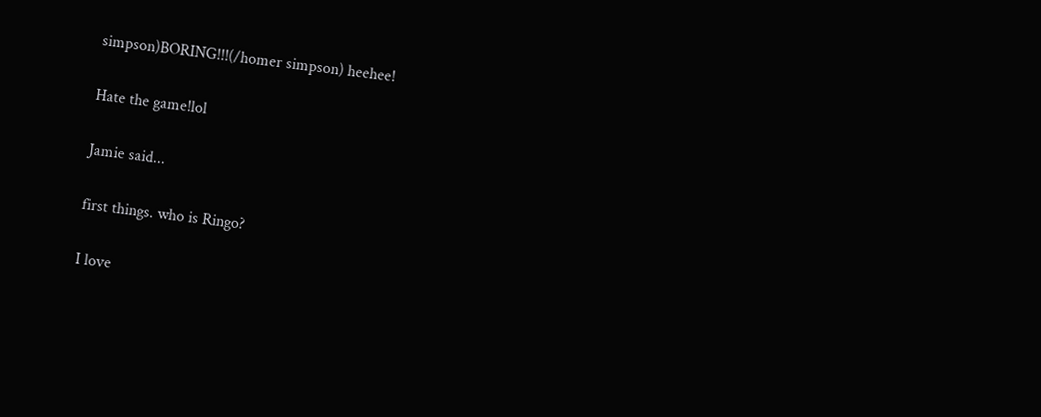simpson)BORING!!!(/homer simpson) heehee!

Hate the game!lol

Jamie said...

first things. who is Ringo?

I love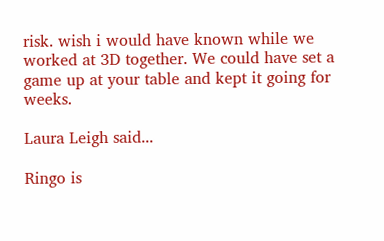risk. wish i would have known while we worked at 3D together. We could have set a game up at your table and kept it going for weeks.

Laura Leigh said...

Ringo is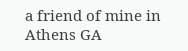a friend of mine in Athens GA